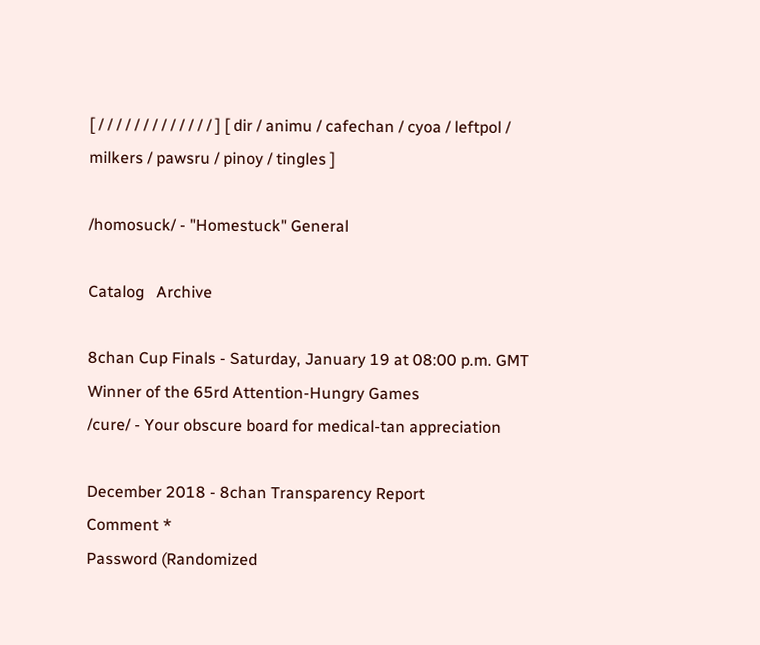[ / / / / / / / / / / / / / ] [ dir / animu / cafechan / cyoa / leftpol / milkers / pawsru / pinoy / tingles ]

/homosuck/ - "Homestuck" General

Catalog   Archive

8chan Cup Finals - Saturday, January 19 at 08:00 p.m. GMT
Winner of the 65rd Attention-Hungry Games
/cure/ - Your obscure board for medical-tan appreciation

December 2018 - 8chan Transparency Report
Comment *
Password (Randomized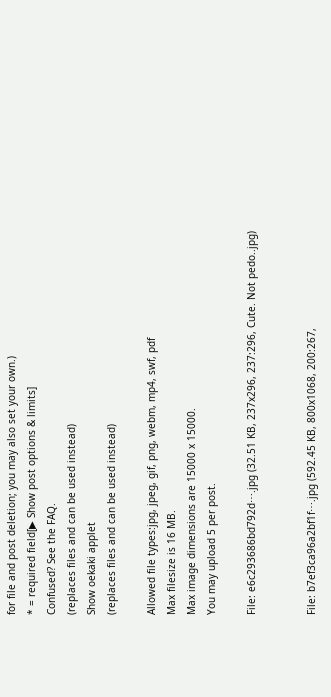for file and post deletion; you may also set your own.)
* = required field[▶ Show post options & limits]
Confused? See the FAQ.
(replaces files and can be used instead)
Show oekaki applet
(replaces files and can be used instead)

Allowed file types:jpg, jpeg, gif, png, webm, mp4, swf, pdf
Max filesize is 16 MB.
Max image dimensions are 15000 x 15000.
You may upload 5 per post.

File: e6c293686bd792d⋯.jpg (32.51 KB, 237x296, 237:296, Cute. Not pedo..jpg)


File: b7ef3ca96a2bf1f⋯.jpg (592.45 KB, 800x1068, 200:267,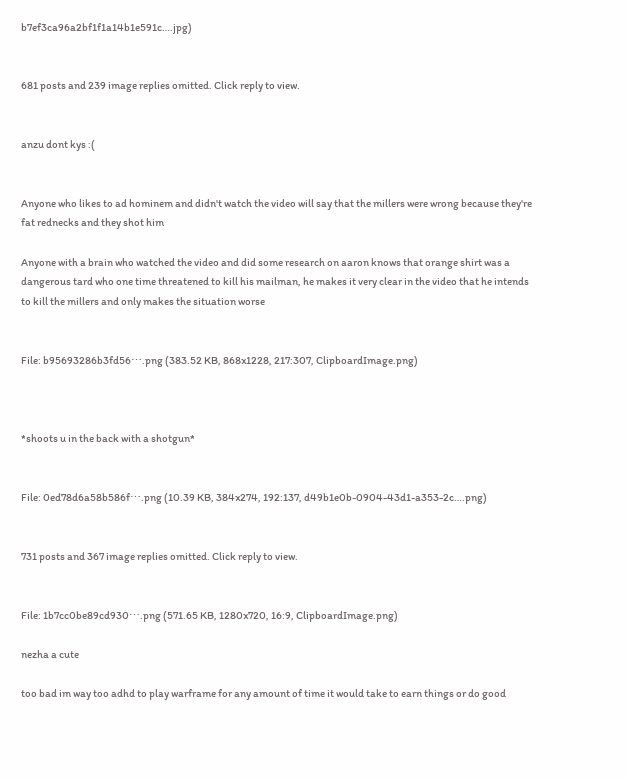b7ef3ca96a2bf1f1a14b1e591c….jpg)


681 posts and 239 image replies omitted. Click reply to view.


anzu dont kys :(


Anyone who likes to ad hominem and didn't watch the video will say that the millers were wrong because they're fat rednecks and they shot him

Anyone with a brain who watched the video and did some research on aaron knows that orange shirt was a dangerous tard who one time threatened to kill his mailman, he makes it very clear in the video that he intends to kill the millers and only makes the situation worse


File: b95693286b3fd56⋯.png (383.52 KB, 868x1228, 217:307, ClipboardImage.png)



*shoots u in the back with a shotgun*


File: 0ed78d6a58b586f⋯.png (10.39 KB, 384x274, 192:137, d49b1e0b-0904-43d1-a353-2c….png)


731 posts and 367 image replies omitted. Click reply to view.


File: 1b7cc0be89cd930⋯.png (571.65 KB, 1280x720, 16:9, ClipboardImage.png)

nezha a cute

too bad im way too adhd to play warframe for any amount of time it would take to earn things or do good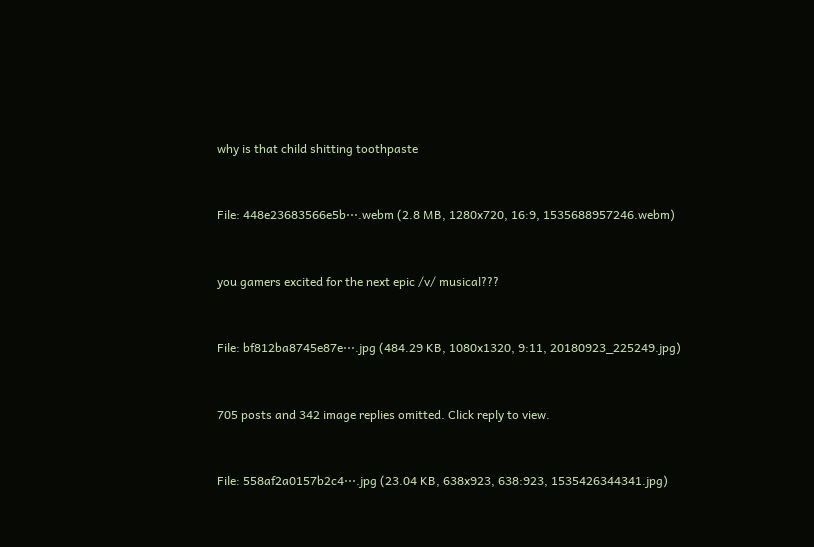why is that child shitting toothpaste


File: 448e23683566e5b⋯.webm (2.8 MB, 1280x720, 16:9, 1535688957246.webm)


you gamers excited for the next epic /v/ musical???


File: bf812ba8745e87e⋯.jpg (484.29 KB, 1080x1320, 9:11, 20180923_225249.jpg)


705 posts and 342 image replies omitted. Click reply to view.


File: 558af2a0157b2c4⋯.jpg (23.04 KB, 638x923, 638:923, 1535426344341.jpg)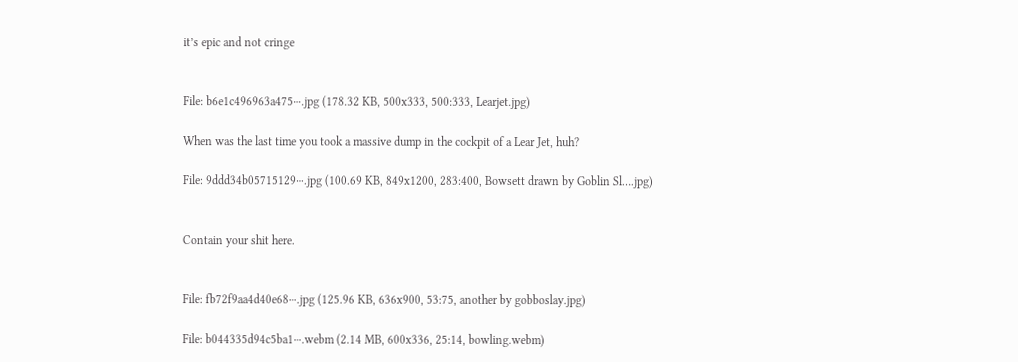it’s epic and not cringe


File: b6e1c496963a475⋯.jpg (178.32 KB, 500x333, 500:333, Learjet.jpg)

When was the last time you took a massive dump in the cockpit of a Lear Jet, huh?

File: 9ddd34b05715129⋯.jpg (100.69 KB, 849x1200, 283:400, Bowsett drawn by Goblin Sl….jpg)


Contain your shit here.


File: fb72f9aa4d40e68⋯.jpg (125.96 KB, 636x900, 53:75, another by gobboslay.jpg)

File: b044335d94c5ba1⋯.webm (2.14 MB, 600x336, 25:14, bowling.webm)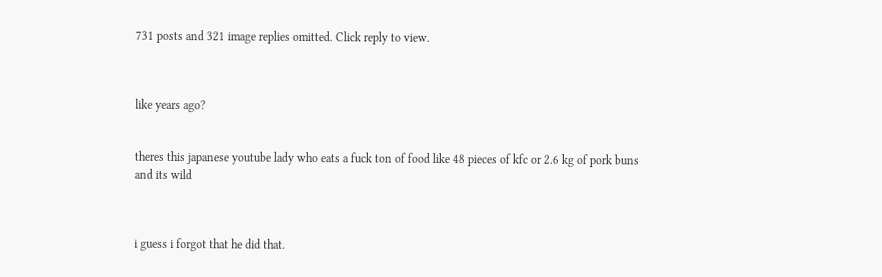731 posts and 321 image replies omitted. Click reply to view.



like years ago?


theres this japanese youtube lady who eats a fuck ton of food like 48 pieces of kfc or 2.6 kg of pork buns and its wild



i guess i forgot that he did that.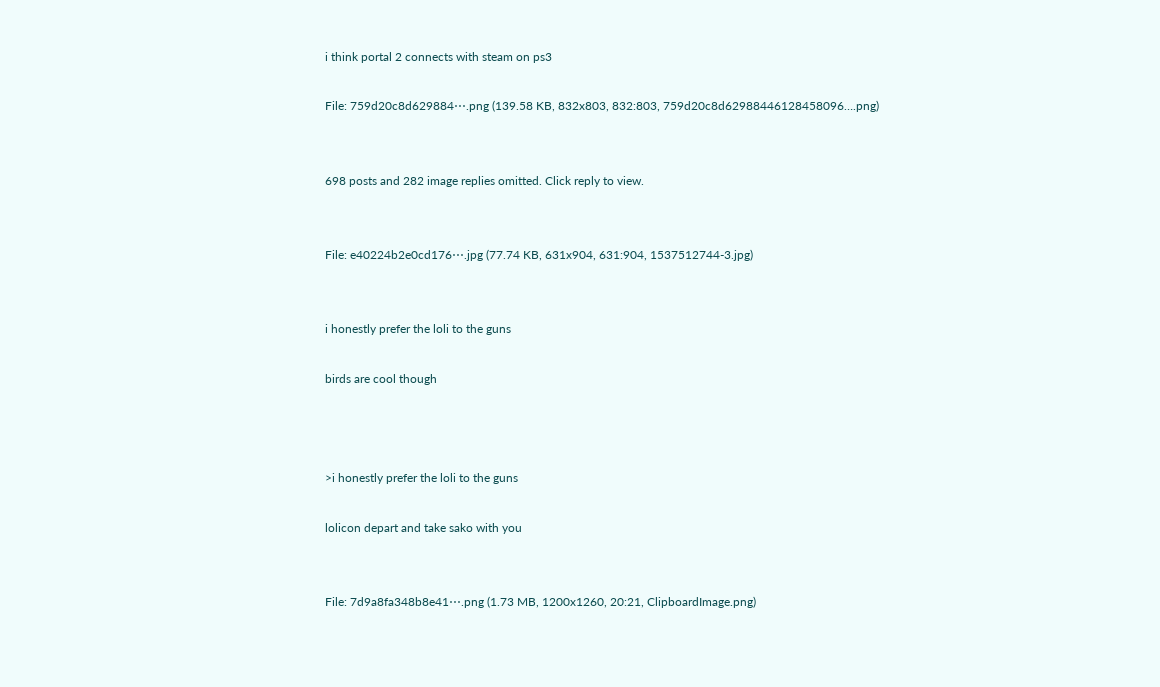i think portal 2 connects with steam on ps3

File: 759d20c8d629884⋯.png (139.58 KB, 832x803, 832:803, 759d20c8d62988446128458096….png)


698 posts and 282 image replies omitted. Click reply to view.


File: e40224b2e0cd176⋯.jpg (77.74 KB, 631x904, 631:904, 1537512744-3.jpg)


i honestly prefer the loli to the guns

birds are cool though



>i honestly prefer the loli to the guns

lolicon depart and take sako with you


File: 7d9a8fa348b8e41⋯.png (1.73 MB, 1200x1260, 20:21, ClipboardImage.png)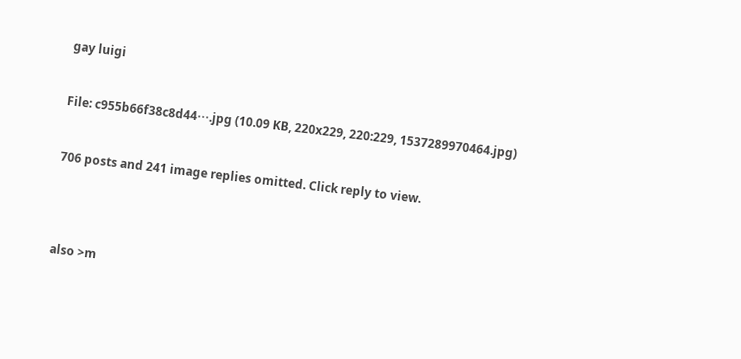gay luigi


File: c955b66f38c8d44⋯.jpg (10.09 KB, 220x229, 220:229, 1537289970464.jpg)


706 posts and 241 image replies omitted. Click reply to view.




also >m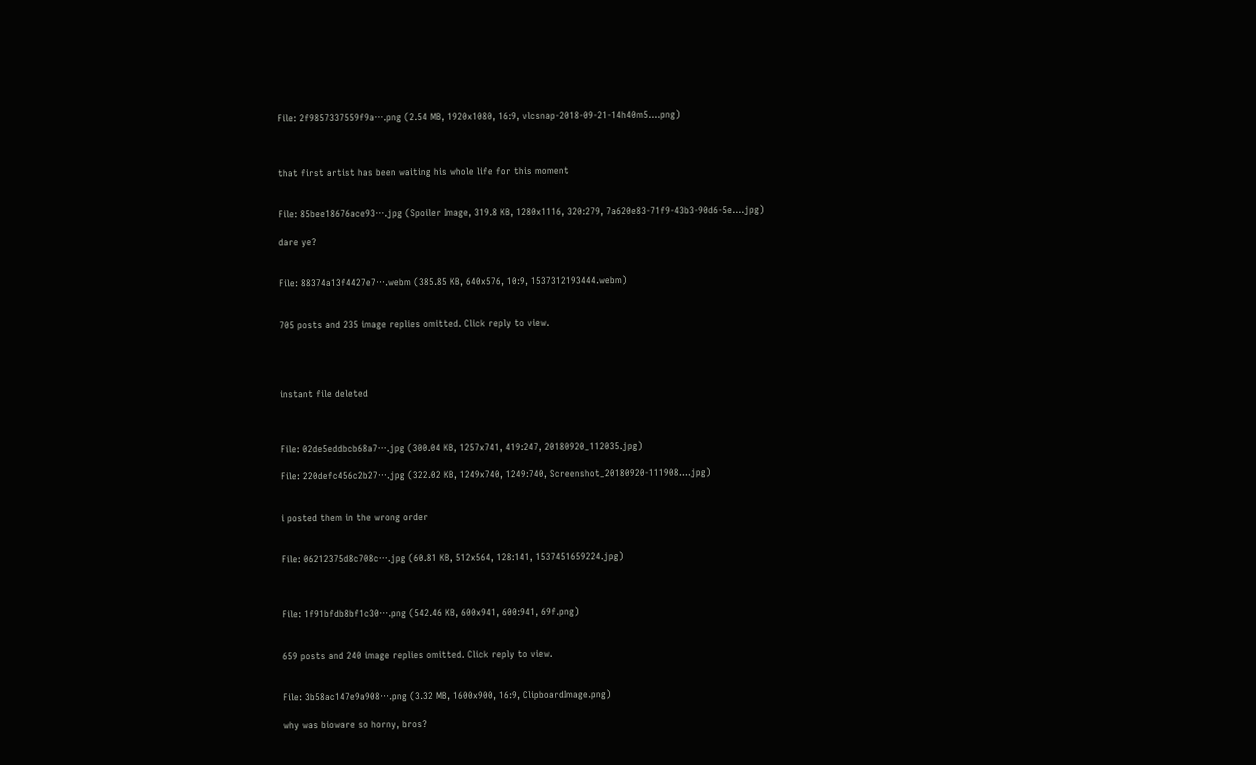File: 2f9857337559f9a⋯.png (2.54 MB, 1920x1080, 16:9, vlcsnap-2018-09-21-14h40m5….png)



that first artist has been waiting his whole life for this moment


File: 85bee18676ace93⋯.jpg (Spoiler Image, 319.8 KB, 1280x1116, 320:279, 7a620e83-71f9-43b3-90d6-5e….jpg)

dare ye?


File: 88374a13f4427e7⋯.webm (385.85 KB, 640x576, 10:9, 1537312193444.webm)


705 posts and 235 image replies omitted. Click reply to view.




instant file deleted



File: 02de5eddbcb68a7⋯.jpg (300.04 KB, 1257x741, 419:247, 20180920_112035.jpg)

File: 220defc456c2b27⋯.jpg (322.02 KB, 1249x740, 1249:740, Screenshot_20180920-111908….jpg)


i posted them in the wrong order


File: 06212375d8c708c⋯.jpg (60.81 KB, 512x564, 128:141, 1537451659224.jpg)



File: 1f91bfdb8bf1c30⋯.png (542.46 KB, 600x941, 600:941, 69f.png)


659 posts and 240 image replies omitted. Click reply to view.


File: 3b58ac147e9a908⋯.png (3.32 MB, 1600x900, 16:9, ClipboardImage.png)

why was bioware so horny, bros?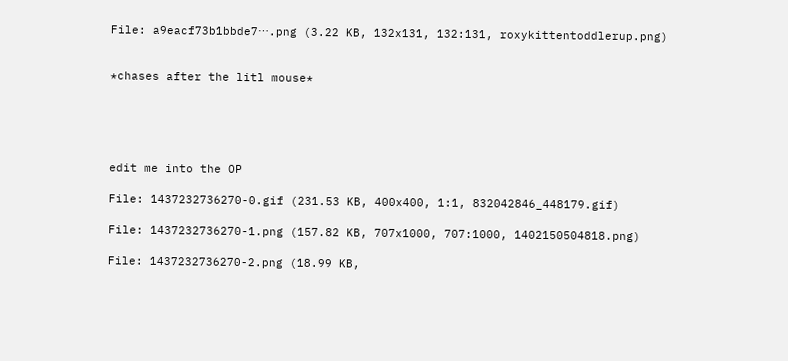File: a9eacf73b1bbde7⋯.png (3.22 KB, 132x131, 132:131, roxykittentoddlerup.png)


*chases after the litl mouse*





edit me into the OP

File: 1437232736270-0.gif (231.53 KB, 400x400, 1:1, 832042846_448179.gif)

File: 1437232736270-1.png (157.82 KB, 707x1000, 707:1000, 1402150504818.png)

File: 1437232736270-2.png (18.99 KB,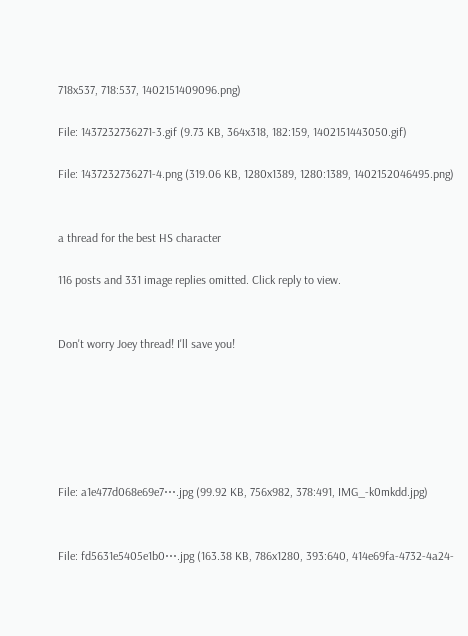718x537, 718:537, 1402151409096.png)

File: 1437232736271-3.gif (9.73 KB, 364x318, 182:159, 1402151443050.gif)

File: 1437232736271-4.png (319.06 KB, 1280x1389, 1280:1389, 1402152046495.png)


a thread for the best HS character

116 posts and 331 image replies omitted. Click reply to view.


Don't worry Joey thread! I'll save you!






File: a1e477d068e69e7⋯.jpg (99.92 KB, 756x982, 378:491, IMG_-k0mkdd.jpg)


File: fd5631e5405e1b0⋯.jpg (163.38 KB, 786x1280, 393:640, 414e69fa-4732-4a24-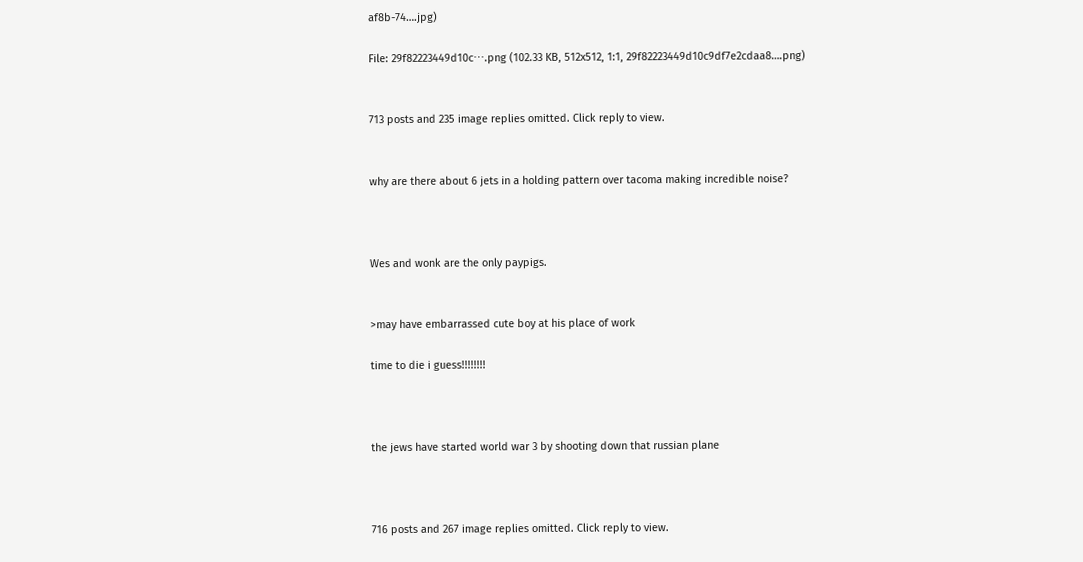af8b-74….jpg)

File: 29f82223449d10c⋯.png (102.33 KB, 512x512, 1:1, 29f82223449d10c9df7e2cdaa8….png)


713 posts and 235 image replies omitted. Click reply to view.


why are there about 6 jets in a holding pattern over tacoma making incredible noise?



Wes and wonk are the only paypigs.


>may have embarrassed cute boy at his place of work

time to die i guess!!!!!!!!



the jews have started world war 3 by shooting down that russian plane



716 posts and 267 image replies omitted. Click reply to view.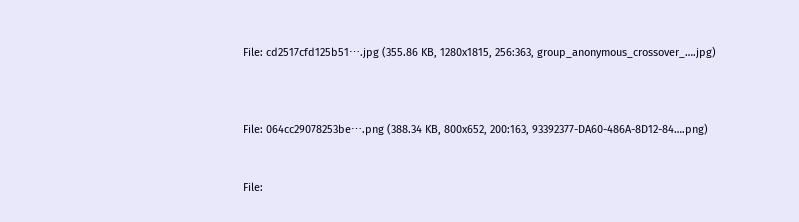File: cd2517cfd125b51⋯.jpg (355.86 KB, 1280x1815, 256:363, group_anonymous_crossover_….jpg)



File: 064cc29078253be⋯.png (388.34 KB, 800x652, 200:163, 93392377-DA60-486A-8D12-84….png)


File: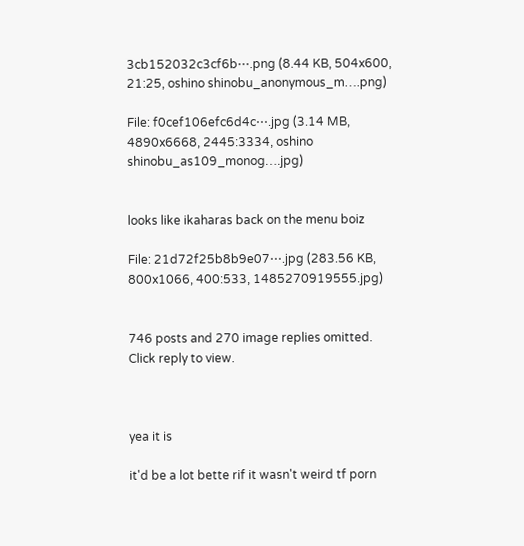3cb152032c3cf6b⋯.png (8.44 KB, 504x600, 21:25, oshino shinobu_anonymous_m….png)

File: f0cef106efc6d4c⋯.jpg (3.14 MB, 4890x6668, 2445:3334, oshino shinobu_as109_monog….jpg)


looks like ikaharas back on the menu boiz

File: 21d72f25b8b9e07⋯.jpg (283.56 KB, 800x1066, 400:533, 1485270919555.jpg)


746 posts and 270 image replies omitted. Click reply to view.



yea it is

it'd be a lot bette rif it wasn't weird tf porn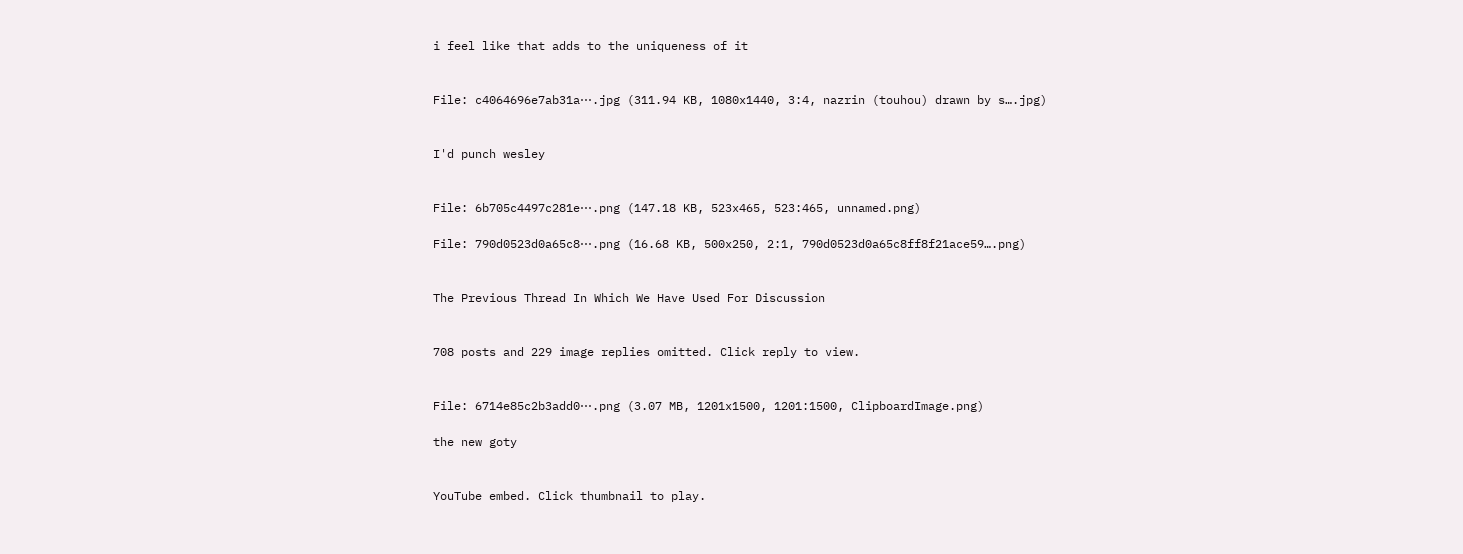i feel like that adds to the uniqueness of it


File: c4064696e7ab31a⋯.jpg (311.94 KB, 1080x1440, 3:4, nazrin (touhou) drawn by s….jpg)


I'd punch wesley


File: 6b705c4497c281e⋯.png (147.18 KB, 523x465, 523:465, unnamed.png)

File: 790d0523d0a65c8⋯.png (16.68 KB, 500x250, 2:1, 790d0523d0a65c8ff8f21ace59….png)


The Previous Thread In Which We Have Used For Discussion


708 posts and 229 image replies omitted. Click reply to view.


File: 6714e85c2b3add0⋯.png (3.07 MB, 1201x1500, 1201:1500, ClipboardImage.png)

the new goty


YouTube embed. Click thumbnail to play.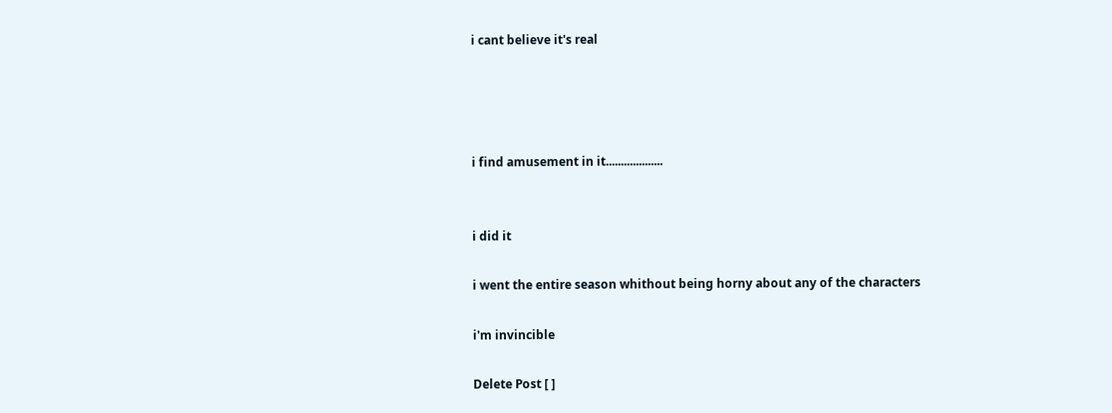i cant believe it's real




i find amusement in it...................


i did it

i went the entire season whithout being horny about any of the characters

i'm invincible

Delete Post [ ]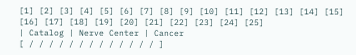[1] [2] [3] [4] [5] [6] [7] [8] [9] [10] [11] [12] [13] [14] [15] [16] [17] [18] [19] [20] [21] [22] [23] [24] [25]
| Catalog | Nerve Center | Cancer
[ / / / / / / / / / / / / / ]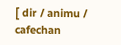[ dir / animu / cafechan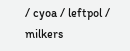/ cyoa / leftpol / milkers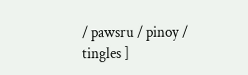/ pawsru / pinoy / tingles ]